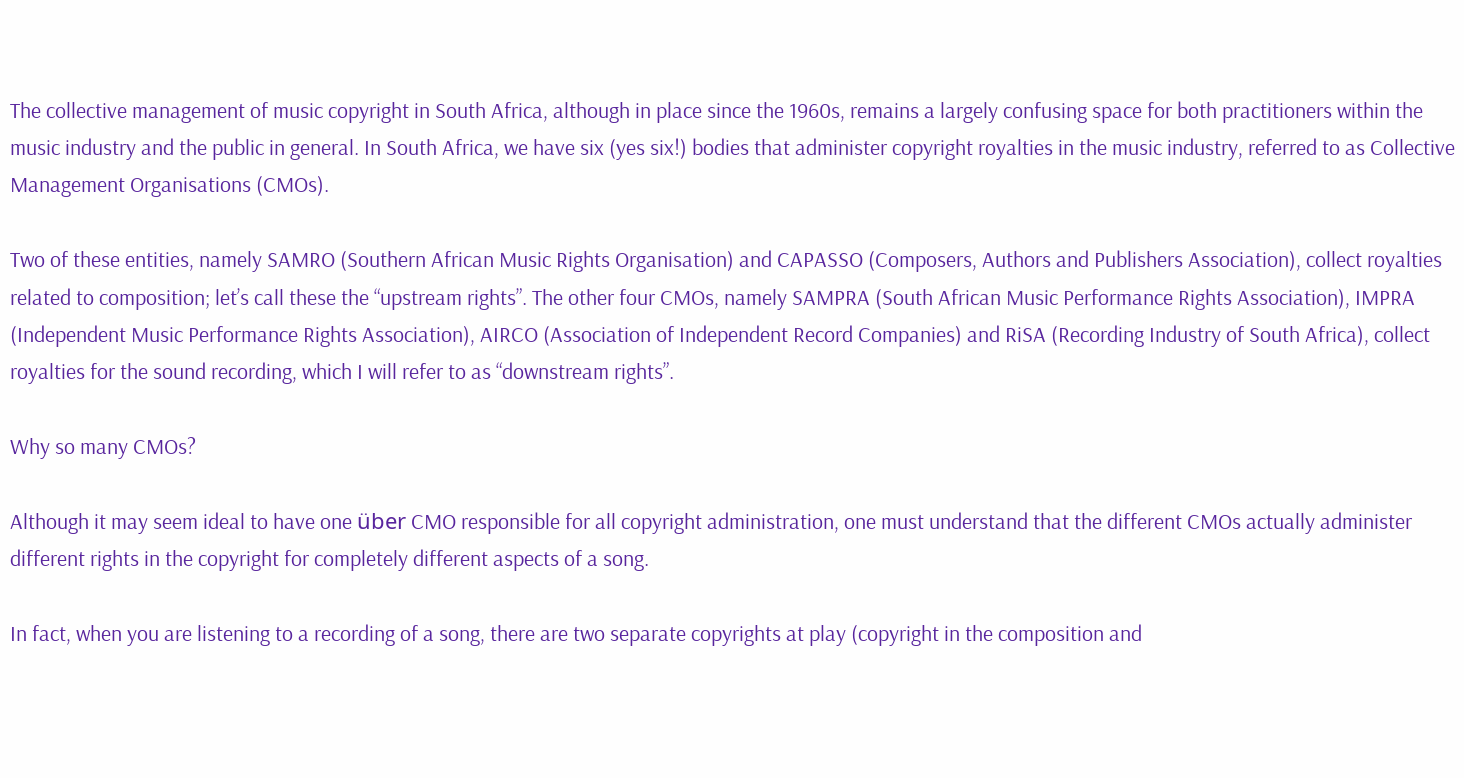The collective management of music copyright in South Africa, although in place since the 1960s, remains a largely confusing space for both practitioners within the music industry and the public in general. In South Africa, we have six (yes six!) bodies that administer copyright royalties in the music industry, referred to as Collective Management Organisations (CMOs).

Two of these entities, namely SAMRO (Southern African Music Rights Organisation) and CAPASSO (Composers, Authors and Publishers Association), collect royalties related to composition; let’s call these the “upstream rights”. The other four CMOs, namely SAMPRA (South African Music Performance Rights Association), IMPRA (Independent Music Performance Rights Association), AIRCO (Association of Independent Record Companies) and RiSA (Recording Industry of South Africa), collect royalties for the sound recording, which I will refer to as “downstream rights”.

Why so many CMOs?

Although it may seem ideal to have one über CMO responsible for all copyright administration, one must understand that the different CMOs actually administer different rights in the copyright for completely different aspects of a song.

In fact, when you are listening to a recording of a song, there are two separate copyrights at play (copyright in the composition and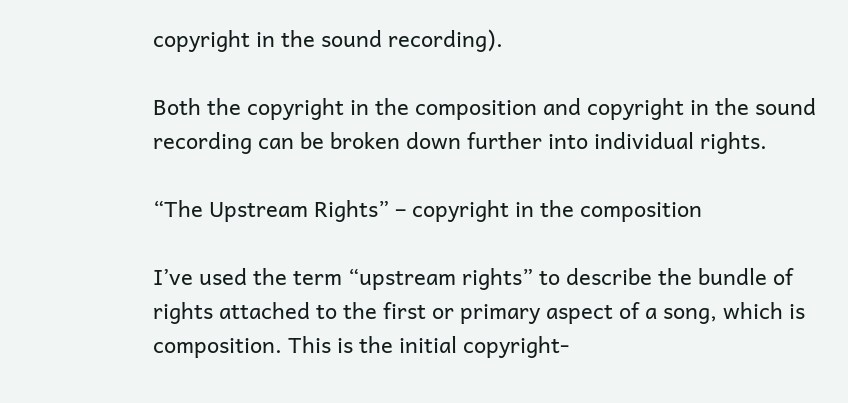copyright in the sound recording).

Both the copyright in the composition and copyright in the sound recording can be broken down further into individual rights.

“The Upstream Rights” – copyright in the composition

I’ve used the term “upstream rights” to describe the bundle of rights attached to the first or primary aspect of a song, which is composition. This is the initial copyright-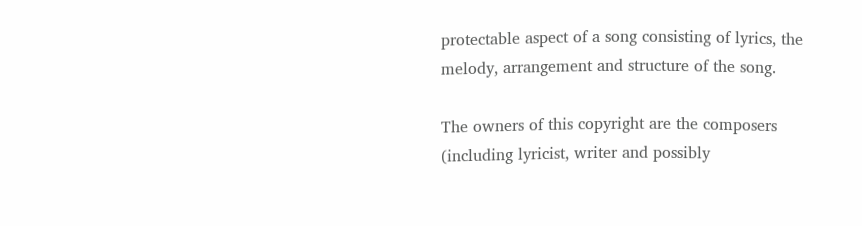protectable aspect of a song consisting of lyrics, the melody, arrangement and structure of the song.

The owners of this copyright are the composers (including lyricist, writer and possibly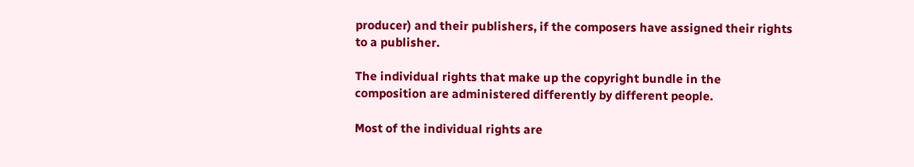producer) and their publishers, if the composers have assigned their rights to a publisher.

The individual rights that make up the copyright bundle in the composition are administered differently by different people.

Most of the individual rights are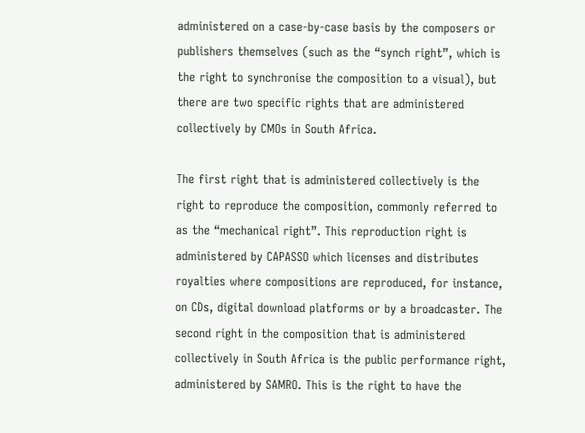administered on a case-by-case basis by the composers or publishers themselves (such as the “synch right”, which is the right to synchronise the composition to a visual), but there are two specific rights that are administered collectively by CMOs in South Africa.

The first right that is administered collectively is the right to reproduce the composition, commonly referred to as the “mechanical right”. This reproduction right is administered by CAPASSO which licenses and distributes royalties where compositions are reproduced, for instance, on CDs, digital download platforms or by a broadcaster. The second right in the composition that is administered collectively in South Africa is the public performance right, administered by SAMRO. This is the right to have the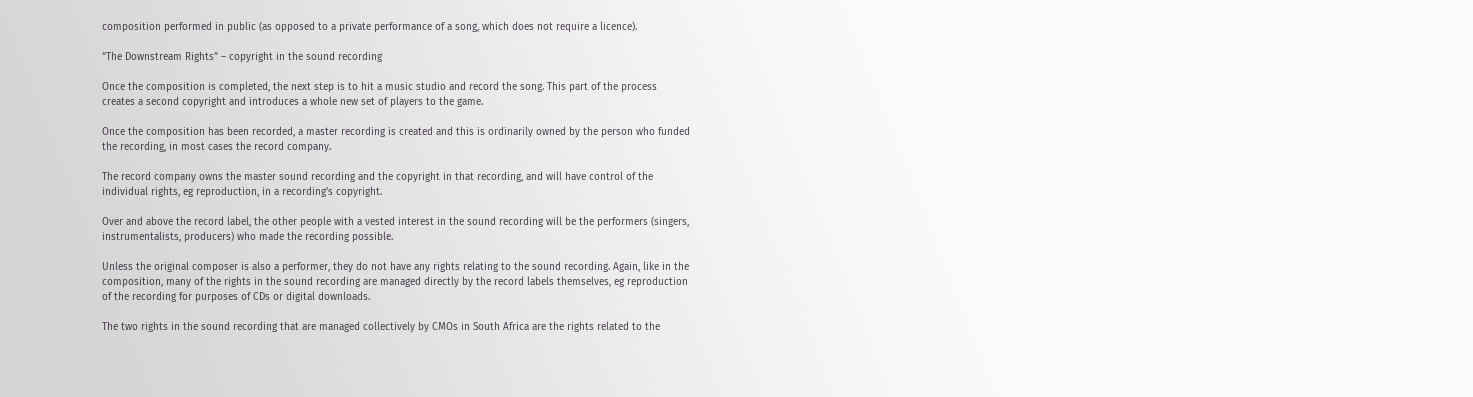composition performed in public (as opposed to a private performance of a song, which does not require a licence).

“The Downstream Rights” – copyright in the sound recording

Once the composition is completed, the next step is to hit a music studio and record the song. This part of the process creates a second copyright and introduces a whole new set of players to the game.

Once the composition has been recorded, a master recording is created and this is ordinarily owned by the person who funded the recording, in most cases the record company.

The record company owns the master sound recording and the copyright in that recording, and will have control of the individual rights, eg reproduction, in a recording’s copyright.

Over and above the record label, the other people with a vested interest in the sound recording will be the performers (singers, instrumentalists, producers) who made the recording possible.

Unless the original composer is also a performer, they do not have any rights relating to the sound recording. Again, like in the composition, many of the rights in the sound recording are managed directly by the record labels themselves, eg reproduction of the recording for purposes of CDs or digital downloads.

The two rights in the sound recording that are managed collectively by CMOs in South Africa are the rights related to the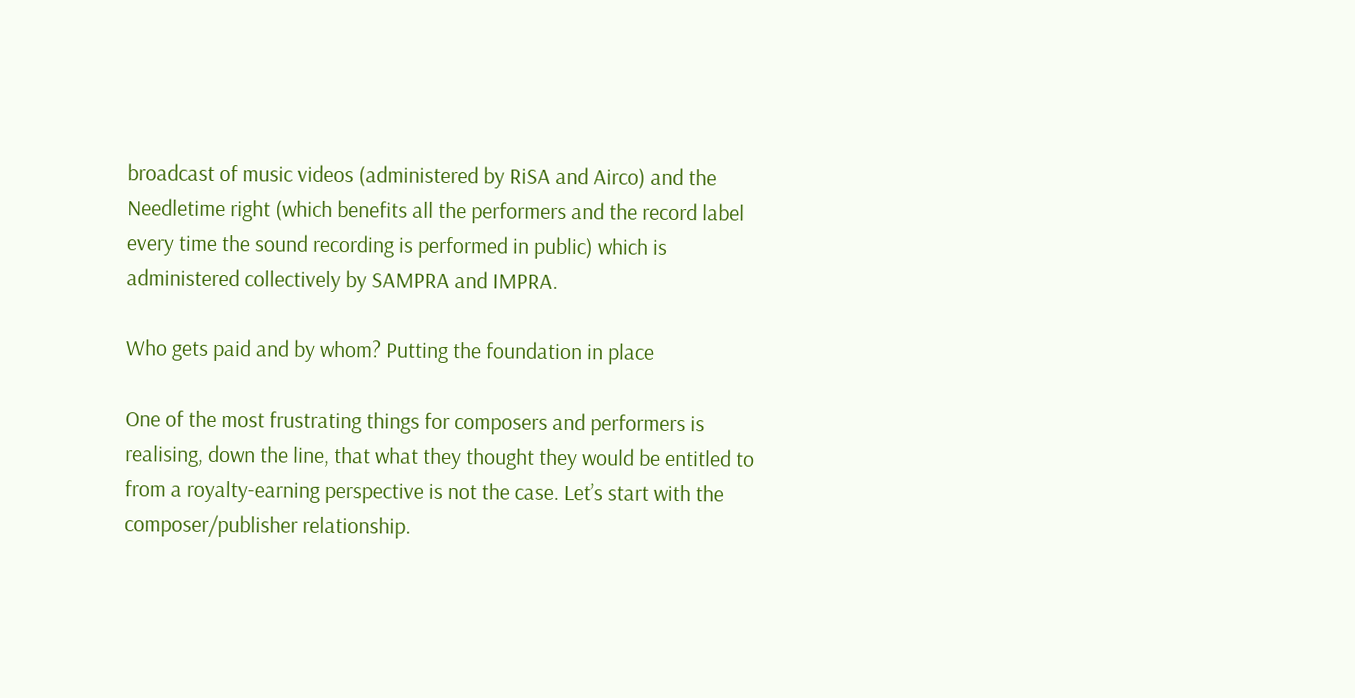broadcast of music videos (administered by RiSA and Airco) and the Needletime right (which benefits all the performers and the record label every time the sound recording is performed in public) which is administered collectively by SAMPRA and IMPRA.

Who gets paid and by whom? Putting the foundation in place

One of the most frustrating things for composers and performers is realising, down the line, that what they thought they would be entitled to from a royalty-earning perspective is not the case. Let’s start with the composer/publisher relationship.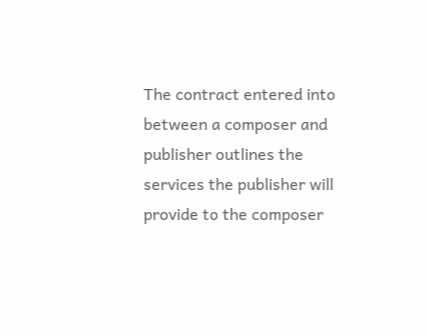The contract entered into between a composer and publisher outlines the services the publisher will provide to the composer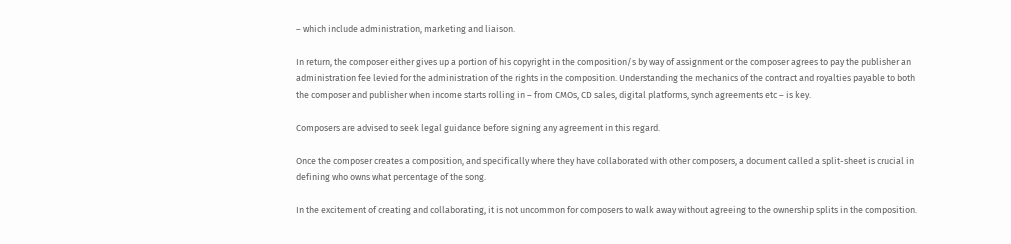– which include administration, marketing and liaison.

In return, the composer either gives up a portion of his copyright in the composition/s by way of assignment or the composer agrees to pay the publisher an administration fee levied for the administration of the rights in the composition. Understanding the mechanics of the contract and royalties payable to both the composer and publisher when income starts rolling in – from CMOs, CD sales, digital platforms, synch agreements etc – is key.

Composers are advised to seek legal guidance before signing any agreement in this regard.

Once the composer creates a composition, and specifically where they have collaborated with other composers, a document called a split-sheet is crucial in defining who owns what percentage of the song.

In the excitement of creating and collaborating, it is not uncommon for composers to walk away without agreeing to the ownership splits in the composition.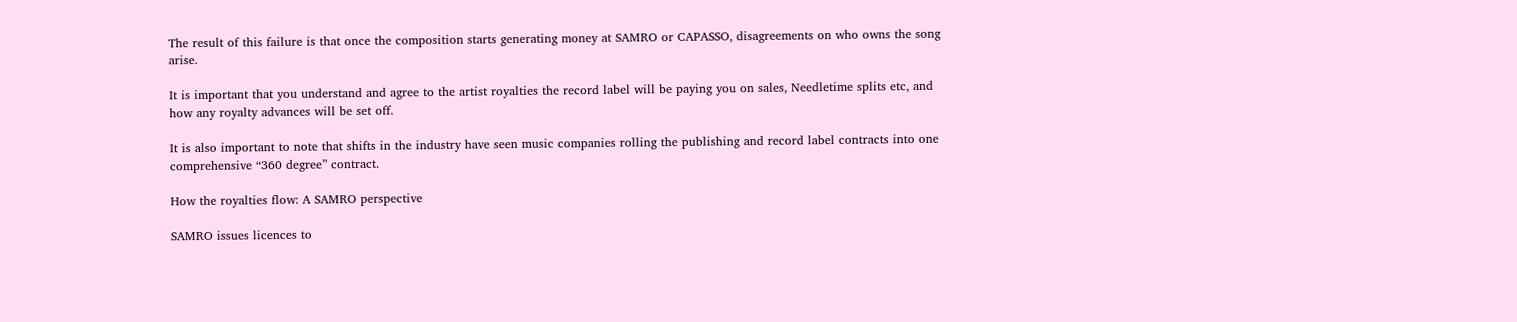The result of this failure is that once the composition starts generating money at SAMRO or CAPASSO, disagreements on who owns the song arise.

It is important that you understand and agree to the artist royalties the record label will be paying you on sales, Needletime splits etc, and how any royalty advances will be set off.

It is also important to note that shifts in the industry have seen music companies rolling the publishing and record label contracts into one comprehensive “360 degree” contract.

How the royalties flow: A SAMRO perspective

SAMRO issues licences to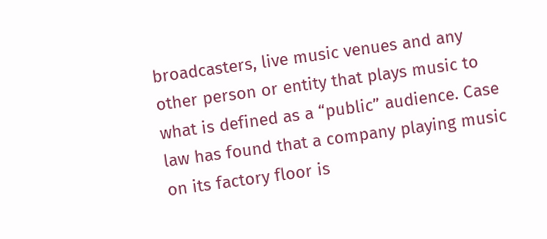broadcasters, live music venues and any other person or entity that plays music to what is defined as a “public” audience. Case law has found that a company playing music on its factory floor is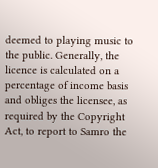deemed to playing music to the public. Generally, the licence is calculated on a percentage of income basis and obliges the licensee, as required by the Copyright Act, to report to Samro the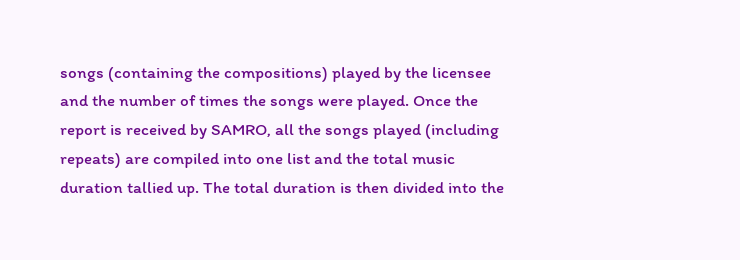songs (containing the compositions) played by the licensee and the number of times the songs were played. Once the report is received by SAMRO, all the songs played (including repeats) are compiled into one list and the total music duration tallied up. The total duration is then divided into the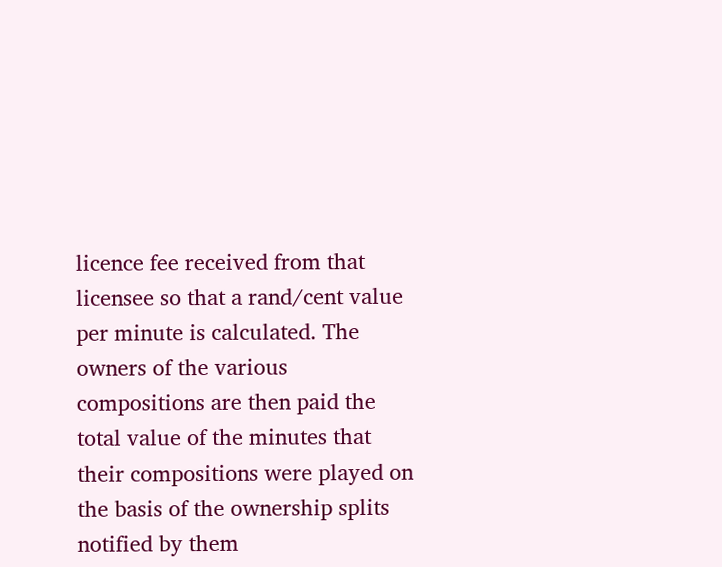licence fee received from that licensee so that a rand/cent value per minute is calculated. The owners of the various compositions are then paid the total value of the minutes that their compositions were played on the basis of the ownership splits notified by them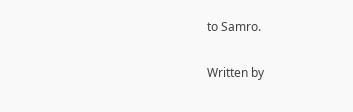to Samro.

Written by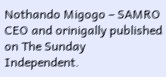Nothando Migogo – SAMRO CEO and orinigally published on The Sunday Independent.